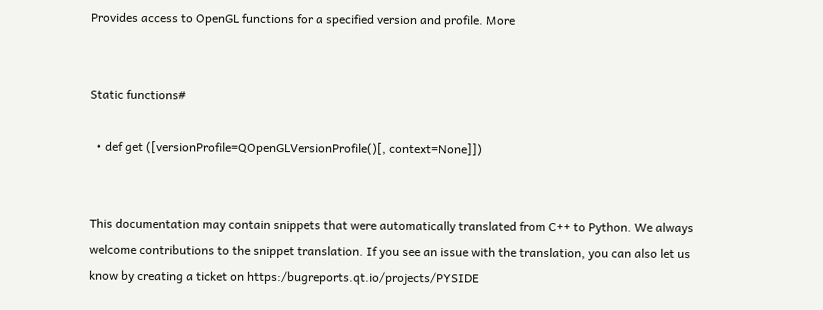Provides access to OpenGL functions for a specified version and profile. More


Static functions#

  • def get ([versionProfile=QOpenGLVersionProfile()[, context=None]])


This documentation may contain snippets that were automatically translated from C++ to Python. We always welcome contributions to the snippet translation. If you see an issue with the translation, you can also let us know by creating a ticket on https:/bugreports.qt.io/projects/PYSIDE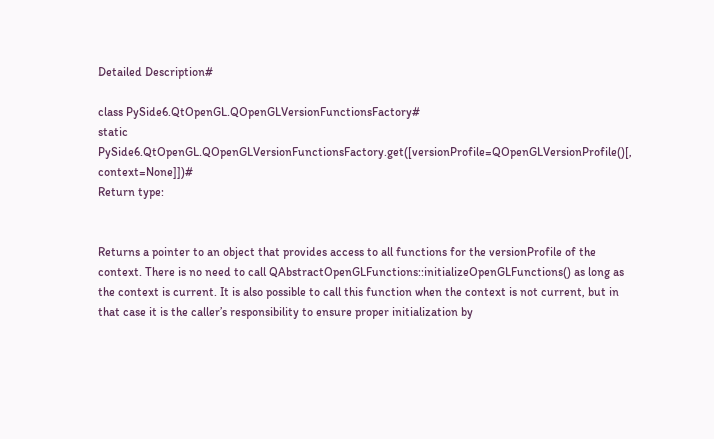Detailed Description#

class PySide6.QtOpenGL.QOpenGLVersionFunctionsFactory#
static PySide6.QtOpenGL.QOpenGLVersionFunctionsFactory.get([versionProfile=QOpenGLVersionProfile()[, context=None]])#
Return type:


Returns a pointer to an object that provides access to all functions for the versionProfile of the context. There is no need to call QAbstractOpenGLFunctions::initializeOpenGLFunctions() as long as the context is current. It is also possible to call this function when the context is not current, but in that case it is the caller’s responsibility to ensure proper initialization by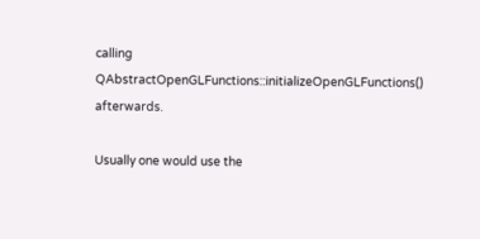calling QAbstractOpenGLFunctions::initializeOpenGLFunctions() afterwards.

Usually one would use the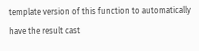template version of this function to automatically have the result cast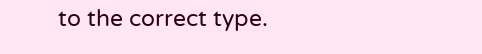to the correct type.